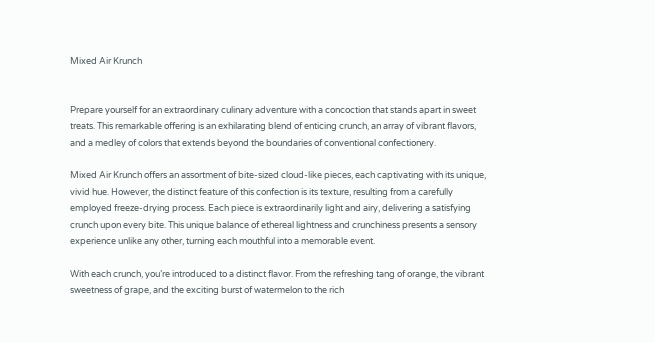Mixed Air Krunch


Prepare yourself for an extraordinary culinary adventure with a concoction that stands apart in sweet treats. This remarkable offering is an exhilarating blend of enticing crunch, an array of vibrant flavors, and a medley of colors that extends beyond the boundaries of conventional confectionery.

Mixed Air Krunch offers an assortment of bite-sized cloud-like pieces, each captivating with its unique, vivid hue. However, the distinct feature of this confection is its texture, resulting from a carefully employed freeze-drying process. Each piece is extraordinarily light and airy, delivering a satisfying crunch upon every bite. This unique balance of ethereal lightness and crunchiness presents a sensory experience unlike any other, turning each mouthful into a memorable event.

With each crunch, you’re introduced to a distinct flavor. From the refreshing tang of orange, the vibrant sweetness of grape, and the exciting burst of watermelon to the rich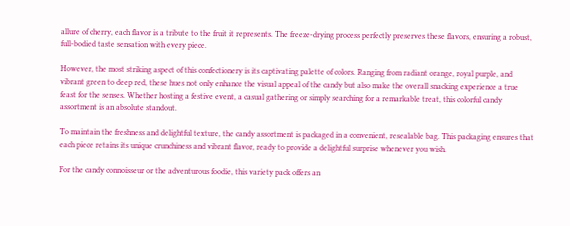allure of cherry, each flavor is a tribute to the fruit it represents. The freeze-drying process perfectly preserves these flavors, ensuring a robust, full-bodied taste sensation with every piece.

However, the most striking aspect of this confectionery is its captivating palette of colors. Ranging from radiant orange, royal purple, and vibrant green to deep red, these hues not only enhance the visual appeal of the candy but also make the overall snacking experience a true feast for the senses. Whether hosting a festive event, a casual gathering or simply searching for a remarkable treat, this colorful candy assortment is an absolute standout.

To maintain the freshness and delightful texture, the candy assortment is packaged in a convenient, resealable bag. This packaging ensures that each piece retains its unique crunchiness and vibrant flavor, ready to provide a delightful surprise whenever you wish.

For the candy connoisseur or the adventurous foodie, this variety pack offers an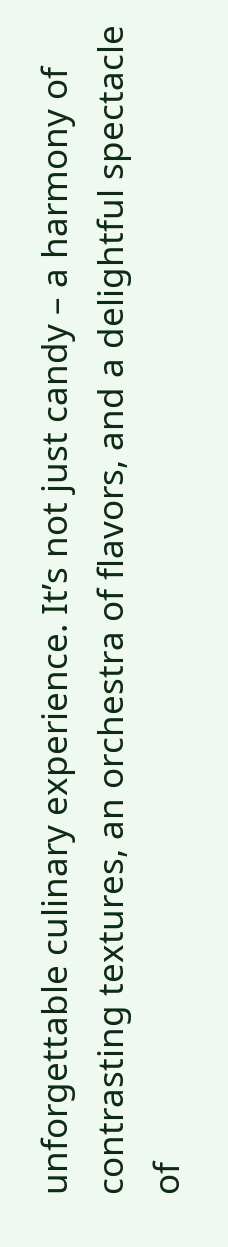unforgettable culinary experience. It’s not just candy – a harmony of contrasting textures, an orchestra of flavors, and a delightful spectacle of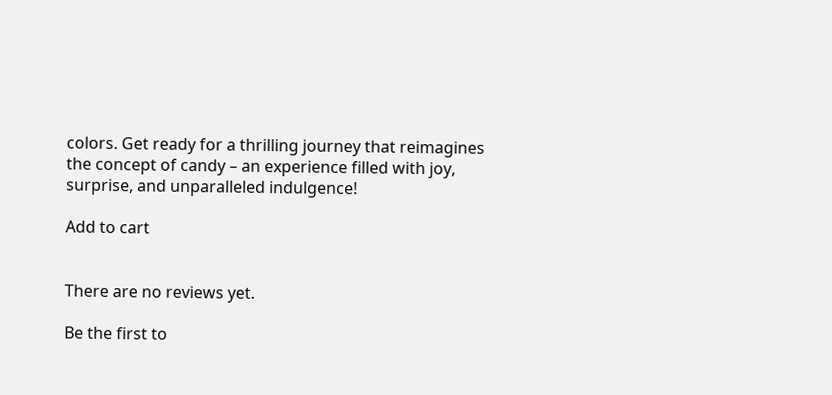colors. Get ready for a thrilling journey that reimagines the concept of candy – an experience filled with joy, surprise, and unparalleled indulgence!

Add to cart


There are no reviews yet.

Be the first to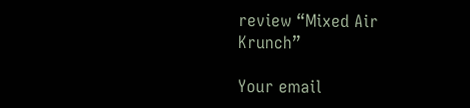review “Mixed Air Krunch”

Your email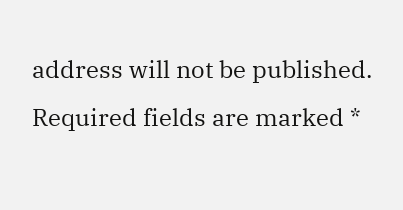address will not be published. Required fields are marked *